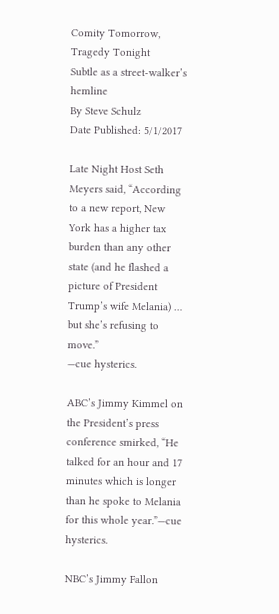Comity Tomorrow, Tragedy Tonight
Subtle as a street-walker’s hemline
By Steve Schulz
Date Published: 5/1/2017

Late Night Host Seth Meyers said, “According to a new report, New York has a higher tax burden than any other state (and he flashed a picture of President Trump’s wife Melania) … but she’s refusing to move.”
—cue hysterics.

ABC’s Jimmy Kimmel on the President’s press conference smirked, “He talked for an hour and 17 minutes which is longer than he spoke to Melania for this whole year.”—cue hysterics.

NBC’s Jimmy Fallon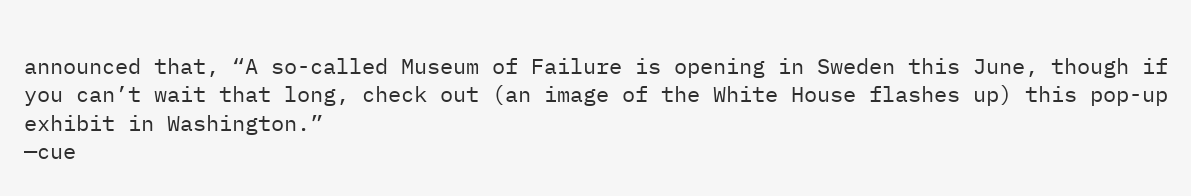announced that, “A so-called Museum of Failure is opening in Sweden this June, though if you can’t wait that long, check out (an image of the White House flashes up) this pop-up exhibit in Washington.”
—cue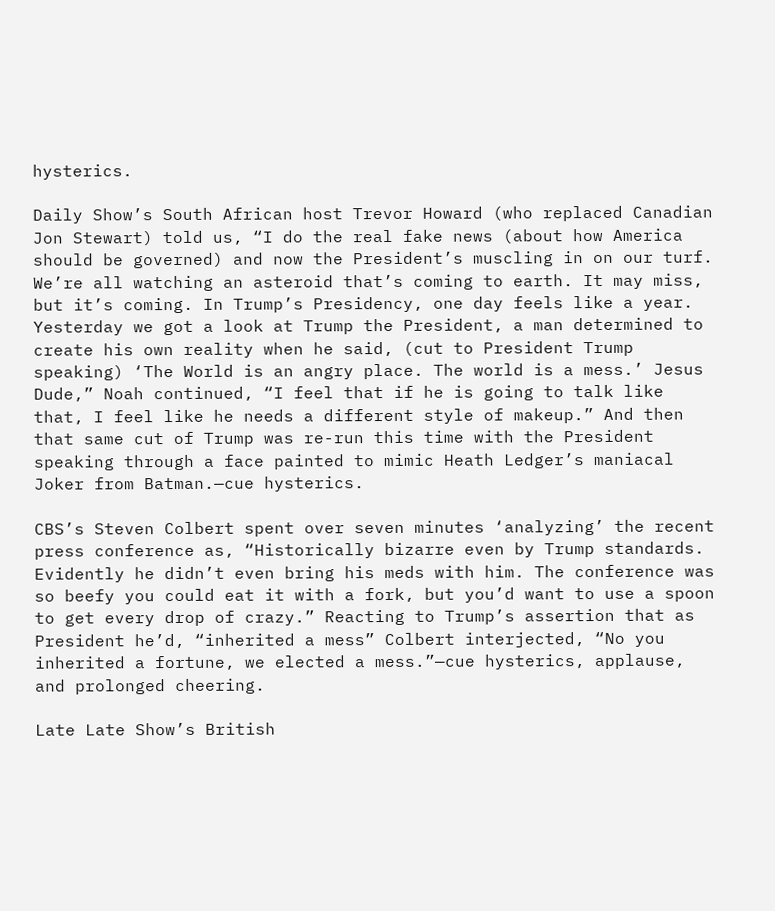hysterics.

Daily Show’s South African host Trevor Howard (who replaced Canadian Jon Stewart) told us, “I do the real fake news (about how America should be governed) and now the President’s muscling in on our turf. We’re all watching an asteroid that’s coming to earth. It may miss, but it’s coming. In Trump’s Presidency, one day feels like a year. Yesterday we got a look at Trump the President, a man determined to create his own reality when he said, (cut to President Trump speaking) ‘The World is an angry place. The world is a mess.’ Jesus Dude,” Noah continued, “I feel that if he is going to talk like that, I feel like he needs a different style of makeup.” And then that same cut of Trump was re-run this time with the President speaking through a face painted to mimic Heath Ledger’s maniacal Joker from Batman.—cue hysterics.

CBS’s Steven Colbert spent over seven minutes ‘analyzing’ the recent press conference as, “Historically bizarre even by Trump standards. Evidently he didn’t even bring his meds with him. The conference was so beefy you could eat it with a fork, but you’d want to use a spoon to get every drop of crazy.” Reacting to Trump’s assertion that as President he’d, “inherited a mess” Colbert interjected, “No you inherited a fortune, we elected a mess.”—cue hysterics, applause, and prolonged cheering.

Late Late Show’s British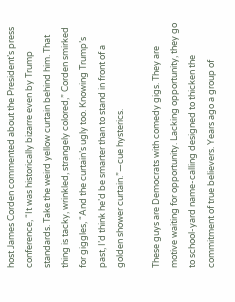host James Corden commented about the President’s press conference, “It was historically bizarre even by Trump standards. Take the weird yellow curtain behind him. That thing is tacky, wrinkled, strangely colored,” Corden smirked for giggles, “And the curtain’s ugly too. Knowing Trump’s past, I’d think he’d be smarter than to stand in front of a golden shower curtain.”—cue hysterics.

These guys are Democrats with comedy gigs. They are motive waiting for opportunity. Lacking opportunity, they go to school-yard name-calling designed to thicken the commitment of true believers. Years ago a group of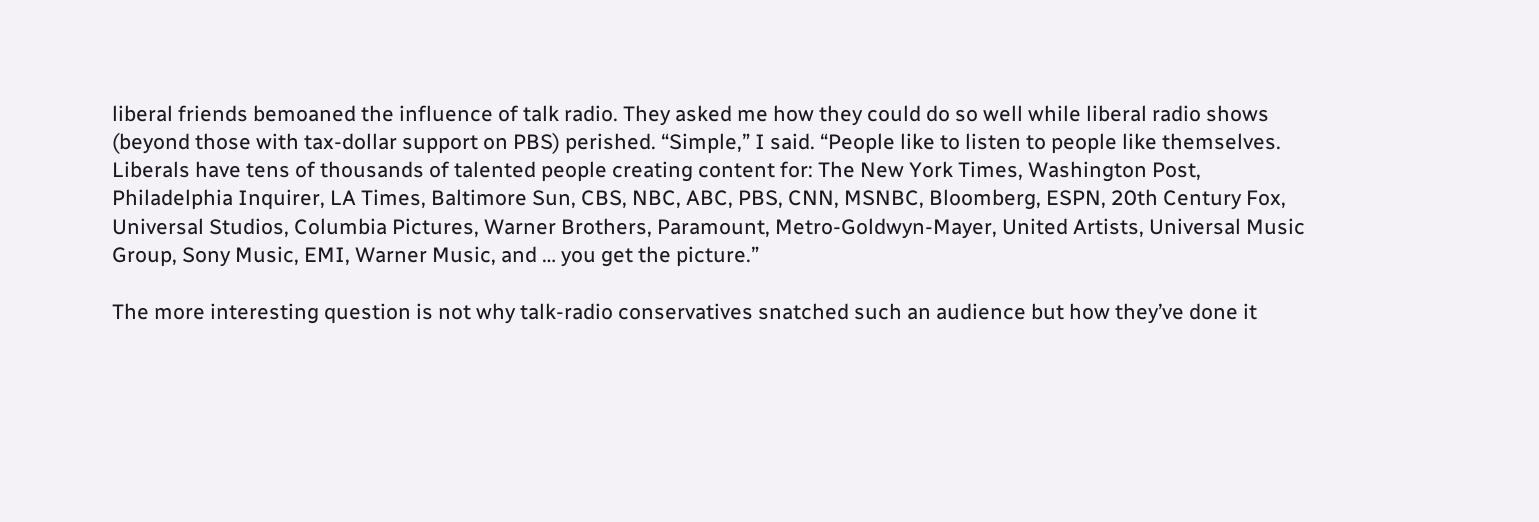liberal friends bemoaned the influence of talk radio. They asked me how they could do so well while liberal radio shows (beyond those with tax-dollar support on PBS) perished. “Simple,” I said. “People like to listen to people like themselves. Liberals have tens of thousands of talented people creating content for: The New York Times, Washington Post, Philadelphia Inquirer, LA Times, Baltimore Sun, CBS, NBC, ABC, PBS, CNN, MSNBC, Bloomberg, ESPN, 20th Century Fox, Universal Studios, Columbia Pictures, Warner Brothers, Paramount, Metro-Goldwyn-Mayer, United Artists, Universal Music Group, Sony Music, EMI, Warner Music, and … you get the picture.”

The more interesting question is not why talk-radio conservatives snatched such an audience but how they’ve done it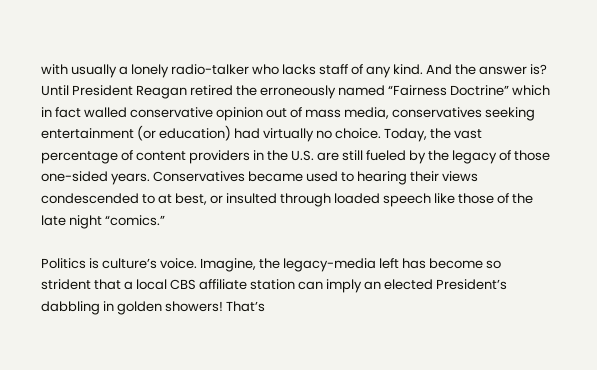with usually a lonely radio-talker who lacks staff of any kind. And the answer is? Until President Reagan retired the erroneously named “Fairness Doctrine” which in fact walled conservative opinion out of mass media, conservatives seeking entertainment (or education) had virtually no choice. Today, the vast percentage of content providers in the U.S. are still fueled by the legacy of those one-sided years. Conservatives became used to hearing their views condescended to at best, or insulted through loaded speech like those of the late night “comics.”

Politics is culture’s voice. Imagine, the legacy-media left has become so strident that a local CBS affiliate station can imply an elected President’s dabbling in golden showers! That’s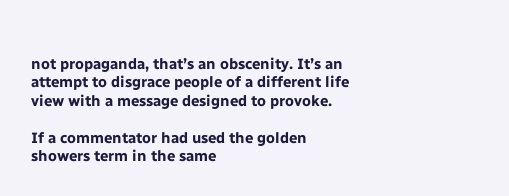not propaganda, that’s an obscenity. It’s an attempt to disgrace people of a different life view with a message designed to provoke.

If a commentator had used the golden showers term in the same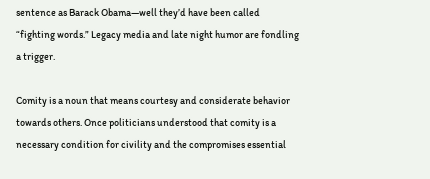sentence as Barack Obama—well they’d have been called “fighting words.” Legacy media and late night humor are fondling a trigger.

Comity is a noun that means courtesy and considerate behavior towards others. Once politicians understood that comity is a necessary condition for civility and the compromises essential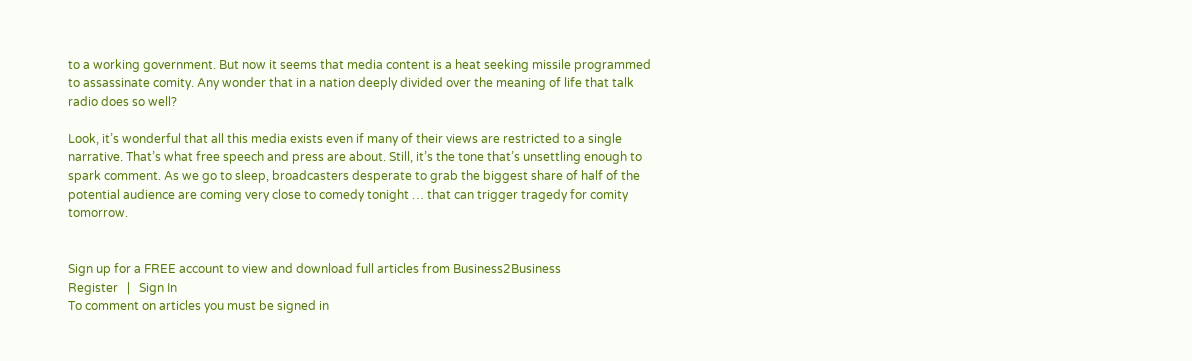to a working government. But now it seems that media content is a heat seeking missile programmed to assassinate comity. Any wonder that in a nation deeply divided over the meaning of life that talk radio does so well?

Look, it’s wonderful that all this media exists even if many of their views are restricted to a single narrative. That’s what free speech and press are about. Still, it’s the tone that’s unsettling enough to spark comment. As we go to sleep, broadcasters desperate to grab the biggest share of half of the potential audience are coming very close to comedy tonight … that can trigger tragedy for comity tomorrow.


Sign up for a FREE account to view and download full articles from Business2Business
Register   |   Sign In
To comment on articles you must be signed in